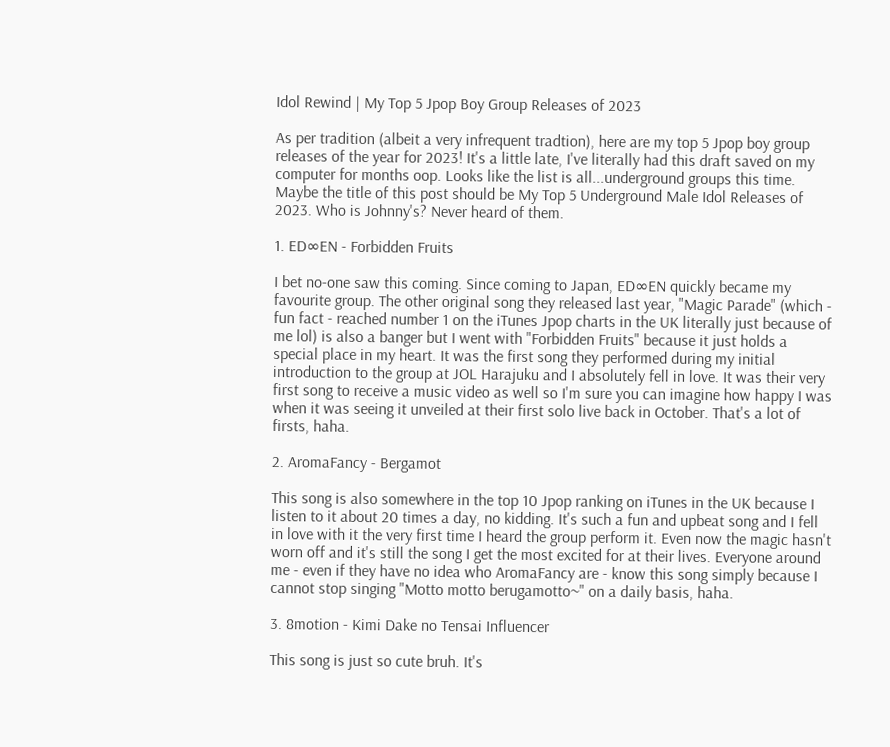Idol Rewind | My Top 5 Jpop Boy Group Releases of 2023

As per tradition (albeit a very infrequent tradtion), here are my top 5 Jpop boy group releases of the year for 2023! It's a little late, I've literally had this draft saved on my computer for months oop. Looks like the list is all...underground groups this time. Maybe the title of this post should be My Top 5 Underground Male Idol Releases of 2023. Who is Johnny's? Never heard of them.

1. ED∞EN - Forbidden Fruits

I bet no-one saw this coming. Since coming to Japan, ED∞EN quickly became my favourite group. The other original song they released last year, "Magic Parade" (which - fun fact - reached number 1 on the iTunes Jpop charts in the UK literally just because of me lol) is also a banger but I went with "Forbidden Fruits" because it just holds a special place in my heart. It was the first song they performed during my initial introduction to the group at JOL Harajuku and I absolutely fell in love. It was their very first song to receive a music video as well so I'm sure you can imagine how happy I was when it was seeing it unveiled at their first solo live back in October. That's a lot of firsts, haha.

2. AromaFancy - Bergamot

This song is also somewhere in the top 10 Jpop ranking on iTunes in the UK because I listen to it about 20 times a day, no kidding. It's such a fun and upbeat song and I fell in love with it the very first time I heard the group perform it. Even now the magic hasn't worn off and it's still the song I get the most excited for at their lives. Everyone around me - even if they have no idea who AromaFancy are - know this song simply because I cannot stop singing "Motto motto berugamotto~" on a daily basis, haha.

3. 8motion - Kimi Dake no Tensai Influencer

This song is just so cute bruh. It's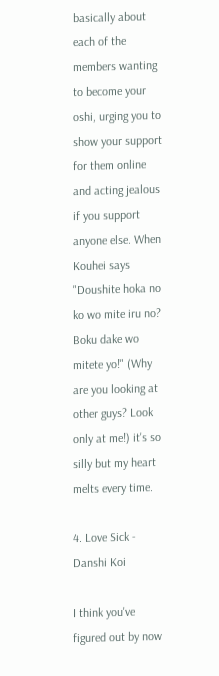basically about each of the members wanting to become your oshi, urging you to show your support for them online and acting jealous if you support anyone else. When Kouhei says "Doushite hoka no ko wo mite iru no? Boku dake wo mitete yo!" (Why are you looking at other guys? Look only at me!) it's so silly but my heart melts every time.

4. Love Sick - Danshi Koi

I think you've figured out by now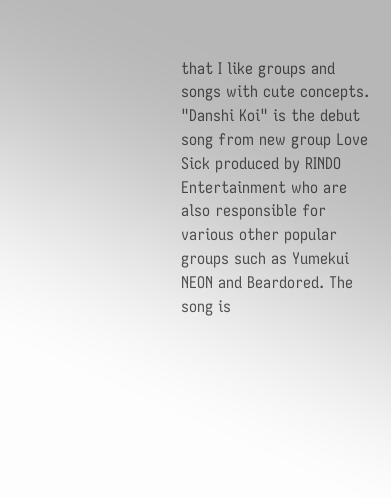that I like groups and songs with cute concepts. "Danshi Koi" is the debut song from new group Love Sick produced by RINDO Entertainment who are also responsible for various other popular groups such as Yumekui NEON and Beardored. The song is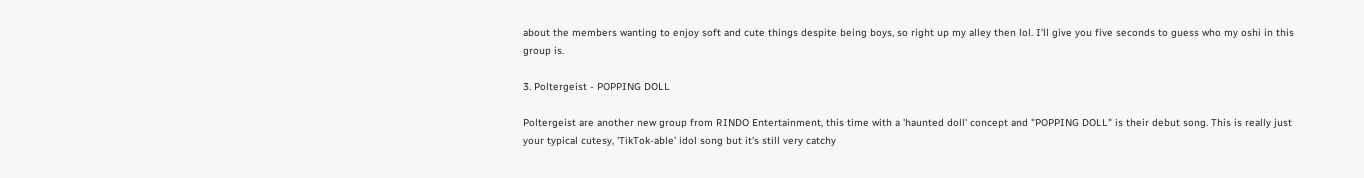about the members wanting to enjoy soft and cute things despite being boys, so right up my alley then lol. I'll give you five seconds to guess who my oshi in this group is.

3. Poltergeist - POPPING DOLL

Poltergeist are another new group from RINDO Entertainment, this time with a 'haunted doll' concept and "POPPING DOLL" is their debut song. This is really just your typical cutesy, 'TikTok-able' idol song but it's still very catchy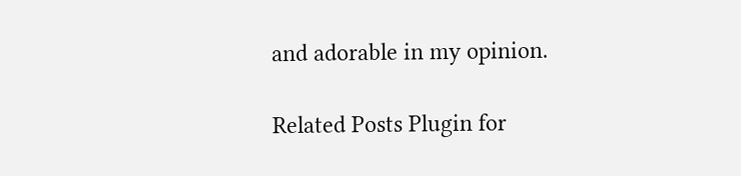and adorable in my opinion.

Related Posts Plugin for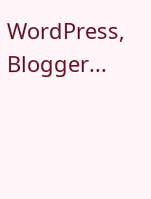WordPress, Blogger...